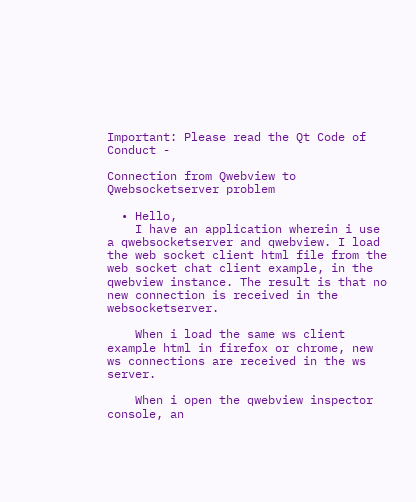Important: Please read the Qt Code of Conduct -

Connection from Qwebview to Qwebsocketserver problem

  • Hello,
    I have an application wherein i use a qwebsocketserver and qwebview. I load the web socket client html file from the web socket chat client example, in the qwebview instance. The result is that no new connection is received in the websocketserver.

    When i load the same ws client example html in firefox or chrome, new ws connections are received in the ws server.

    When i open the qwebview inspector console, an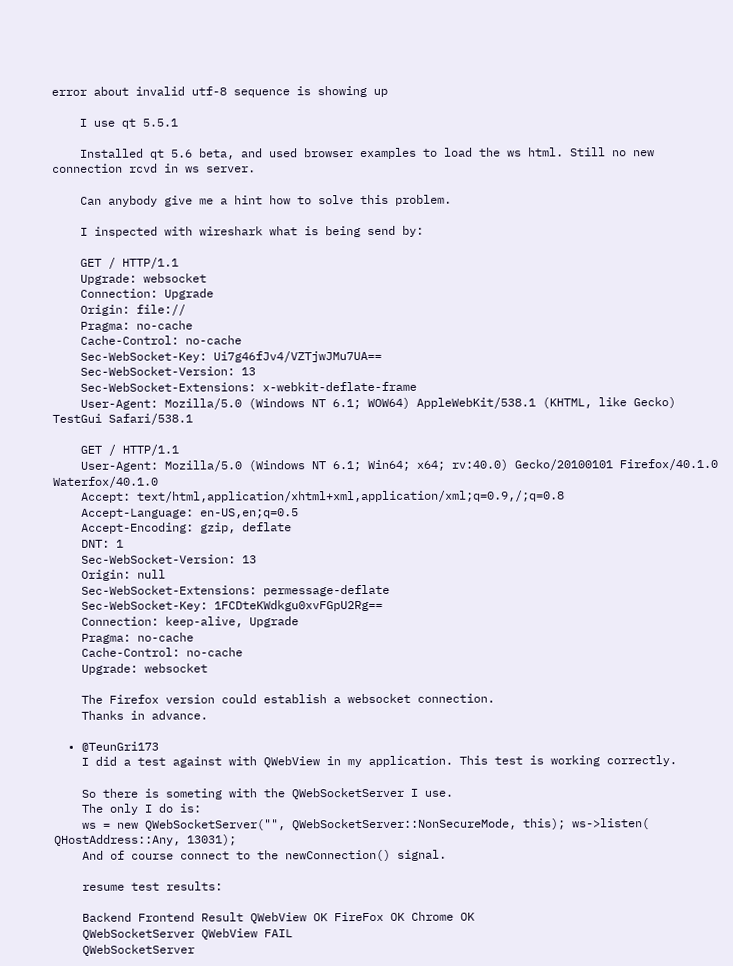error about invalid utf-8 sequence is showing up

    I use qt 5.5.1

    Installed qt 5.6 beta, and used browser examples to load the ws html. Still no new connection rcvd in ws server.

    Can anybody give me a hint how to solve this problem.

    I inspected with wireshark what is being send by:

    GET / HTTP/1.1
    Upgrade: websocket
    Connection: Upgrade
    Origin: file://
    Pragma: no-cache
    Cache-Control: no-cache
    Sec-WebSocket-Key: Ui7g46fJv4/VZTjwJMu7UA==
    Sec-WebSocket-Version: 13
    Sec-WebSocket-Extensions: x-webkit-deflate-frame
    User-Agent: Mozilla/5.0 (Windows NT 6.1; WOW64) AppleWebKit/538.1 (KHTML, like Gecko) TestGui Safari/538.1

    GET / HTTP/1.1
    User-Agent: Mozilla/5.0 (Windows NT 6.1; Win64; x64; rv:40.0) Gecko/20100101 Firefox/40.1.0 Waterfox/40.1.0
    Accept: text/html,application/xhtml+xml,application/xml;q=0.9,/;q=0.8
    Accept-Language: en-US,en;q=0.5
    Accept-Encoding: gzip, deflate
    DNT: 1
    Sec-WebSocket-Version: 13
    Origin: null
    Sec-WebSocket-Extensions: permessage-deflate
    Sec-WebSocket-Key: 1FCDteKWdkgu0xvFGpU2Rg==
    Connection: keep-alive, Upgrade
    Pragma: no-cache
    Cache-Control: no-cache
    Upgrade: websocket

    The Firefox version could establish a websocket connection.
    Thanks in advance.

  • @TeunGri173
    I did a test against with QWebView in my application. This test is working correctly.

    So there is someting with the QWebSocketServer I use.
    The only I do is:
    ws = new QWebSocketServer("", QWebSocketServer::NonSecureMode, this); ws->listen( QHostAddress::Any, 13031);
    And of course connect to the newConnection() signal.

    resume test results:

    Backend Frontend Result QWebView OK FireFox OK Chrome OK
    QWebSocketServer QWebView FAIL
    QWebSocketServer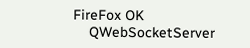FireFox OK
    QWebSocketServer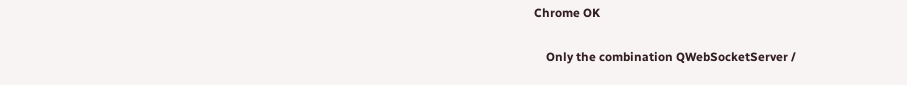Chrome OK

    Only the combination QWebSocketServer /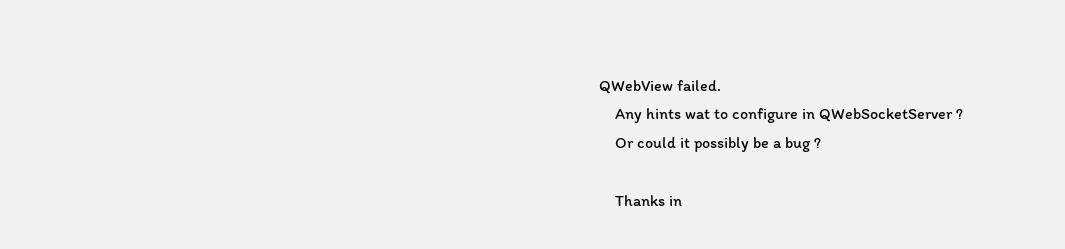QWebView failed.
    Any hints wat to configure in QWebSocketServer ?
    Or could it possibly be a bug ?

    Thanks in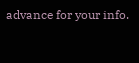advance for your info.